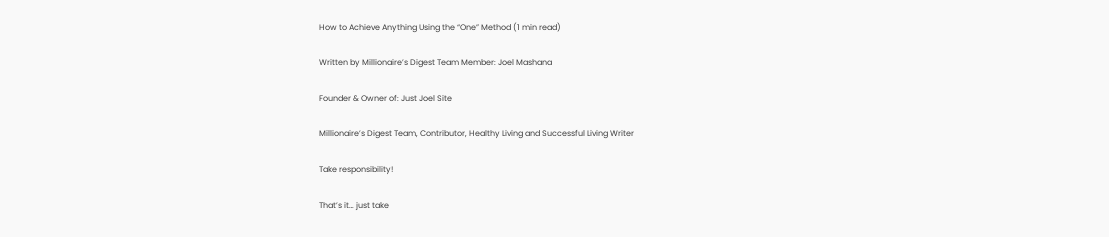How to Achieve Anything Using the “One” Method (1 min read)

Written by Millionaire’s Digest Team Member: Joel Mashana

Founder & Owner of: Just Joel Site

Millionaire’s Digest Team, Contributor, Healthy Living and Successful Living Writer

Take responsibility!

That’s it… just take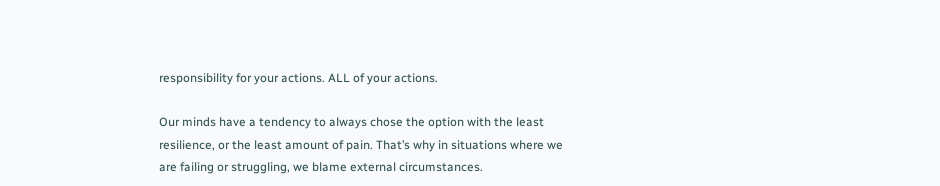responsibility for your actions. ALL of your actions.

Our minds have a tendency to always chose the option with the least resilience, or the least amount of pain. That’s why in situations where we are failing or struggling, we blame external circumstances.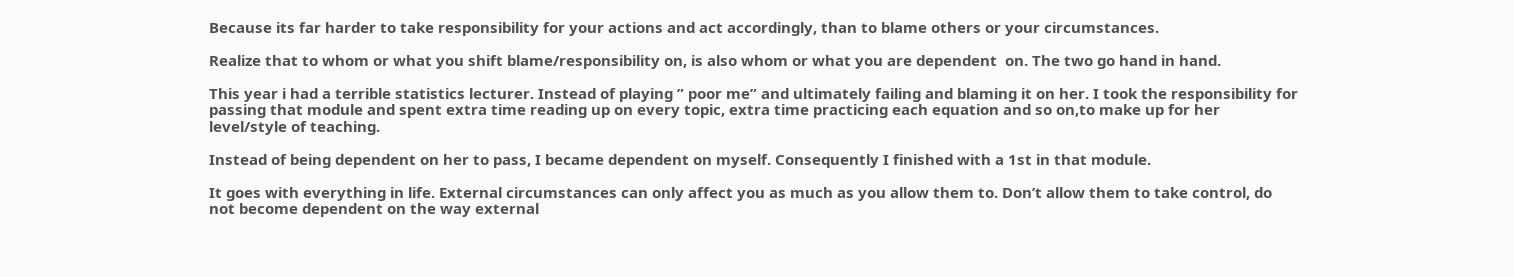Because its far harder to take responsibility for your actions and act accordingly, than to blame others or your circumstances.

Realize that to whom or what you shift blame/responsibility on, is also whom or what you are dependent  on. The two go hand in hand.

This year i had a terrible statistics lecturer. Instead of playing ” poor me” and ultimately failing and blaming it on her. I took the responsibility for passing that module and spent extra time reading up on every topic, extra time practicing each equation and so on,to make up for her level/style of teaching.

Instead of being dependent on her to pass, I became dependent on myself. Consequently I finished with a 1st in that module.

It goes with everything in life. External circumstances can only affect you as much as you allow them to. Don’t allow them to take control, do not become dependent on the way external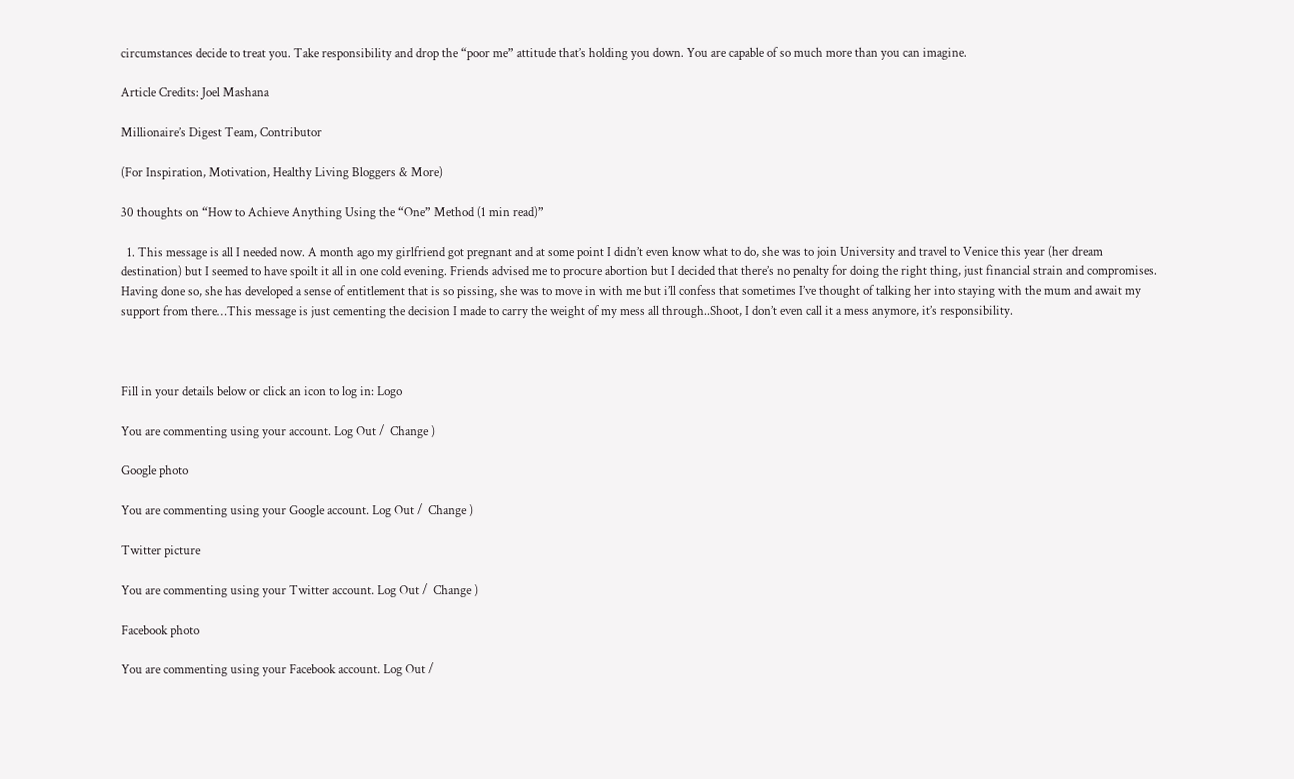circumstances decide to treat you. Take responsibility and drop the “poor me” attitude that’s holding you down. You are capable of so much more than you can imagine.

Article Credits: Joel Mashana

Millionaire’s Digest Team, Contributor

(For Inspiration, Motivation, Healthy Living Bloggers & More)

30 thoughts on “How to Achieve Anything Using the “One” Method (1 min read)”

  1. This message is all I needed now. A month ago my girlfriend got pregnant and at some point I didn’t even know what to do, she was to join University and travel to Venice this year (her dream destination) but I seemed to have spoilt it all in one cold evening. Friends advised me to procure abortion but I decided that there’s no penalty for doing the right thing, just financial strain and compromises. Having done so, she has developed a sense of entitlement that is so pissing, she was to move in with me but i’ll confess that sometimes I’ve thought of talking her into staying with the mum and await my support from there…This message is just cementing the decision I made to carry the weight of my mess all through..Shoot, I don’t even call it a mess anymore, it’s responsibility.



Fill in your details below or click an icon to log in: Logo

You are commenting using your account. Log Out /  Change )

Google photo

You are commenting using your Google account. Log Out /  Change )

Twitter picture

You are commenting using your Twitter account. Log Out /  Change )

Facebook photo

You are commenting using your Facebook account. Log Out /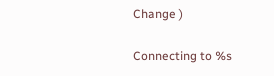Change )

Connecting to %s